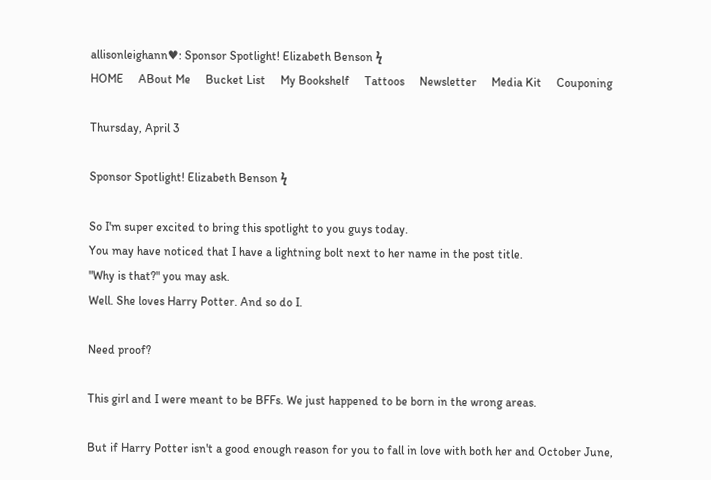allisonleighann♥: Sponsor Spotlight! Elizabeth Benson ϟ
HOME     ABout Me     Bucket List     My Bookshelf     Tattoos     Newsletter     Media Kit     Couponing

Thursday, April 3

Sponsor Spotlight! Elizabeth Benson ϟ

So I'm super excited to bring this spotlight to you guys today.
You may have noticed that I have a lightning bolt next to her name in the post title.
"Why is that?" you may ask.
Well. She loves Harry Potter. And so do I.

Need proof?

This girl and I were meant to be BFFs. We just happened to be born in the wrong areas.

But if Harry Potter isn't a good enough reason for you to fall in love with both her and October June,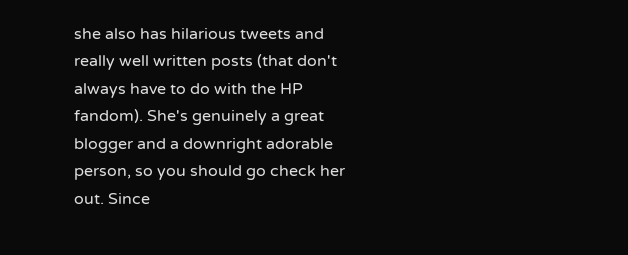she also has hilarious tweets and really well written posts (that don't always have to do with the HP fandom). She's genuinely a great blogger and a downright adorable person, so you should go check her out. Since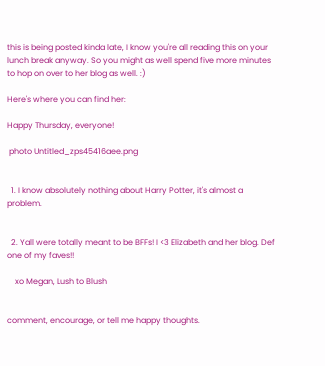this is being posted kinda late, I know you're all reading this on your lunch break anyway. So you might as well spend five more minutes to hop on over to her blog as well. :)

Here's where you can find her:

Happy Thursday, everyone!

 photo Untitled_zps45416aee.png


  1. I know absolutely nothing about Harry Potter, it's almost a problem.


  2. Yall were totally meant to be BFFs! I <3 Elizabeth and her blog. Def one of my faves!!

    xo Megan, Lush to Blush


comment, encourage, or tell me happy thoughts.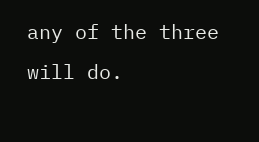any of the three will do.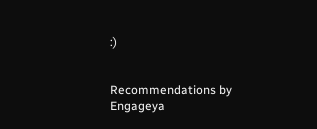:)


Recommendations by Engageya